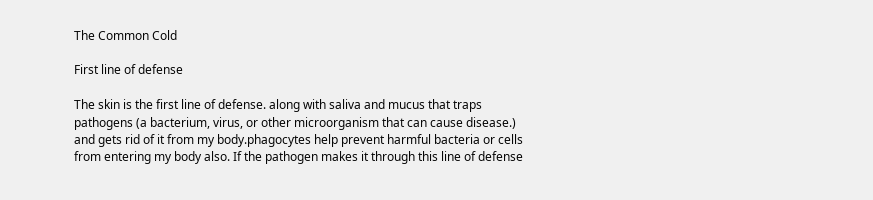The Common Cold

First line of defense

The skin is the first line of defense. along with saliva and mucus that traps pathogens (a bacterium, virus, or other microorganism that can cause disease.) and gets rid of it from my body.phagocytes help prevent harmful bacteria or cells from entering my body also. If the pathogen makes it through this line of defense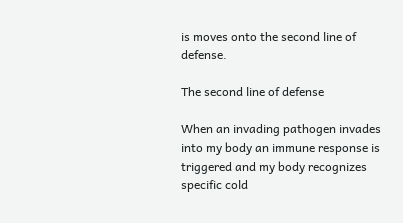is moves onto the second line of defense.

The second line of defense

When an invading pathogen invades into my body an immune response is triggered and my body recognizes specific cold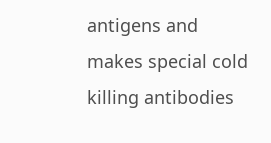antigens and makes special cold killing antibodies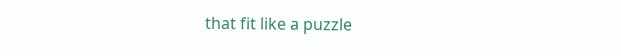that fit like a puzzle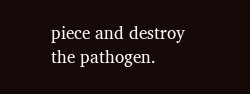piece and destroy the pathogen.